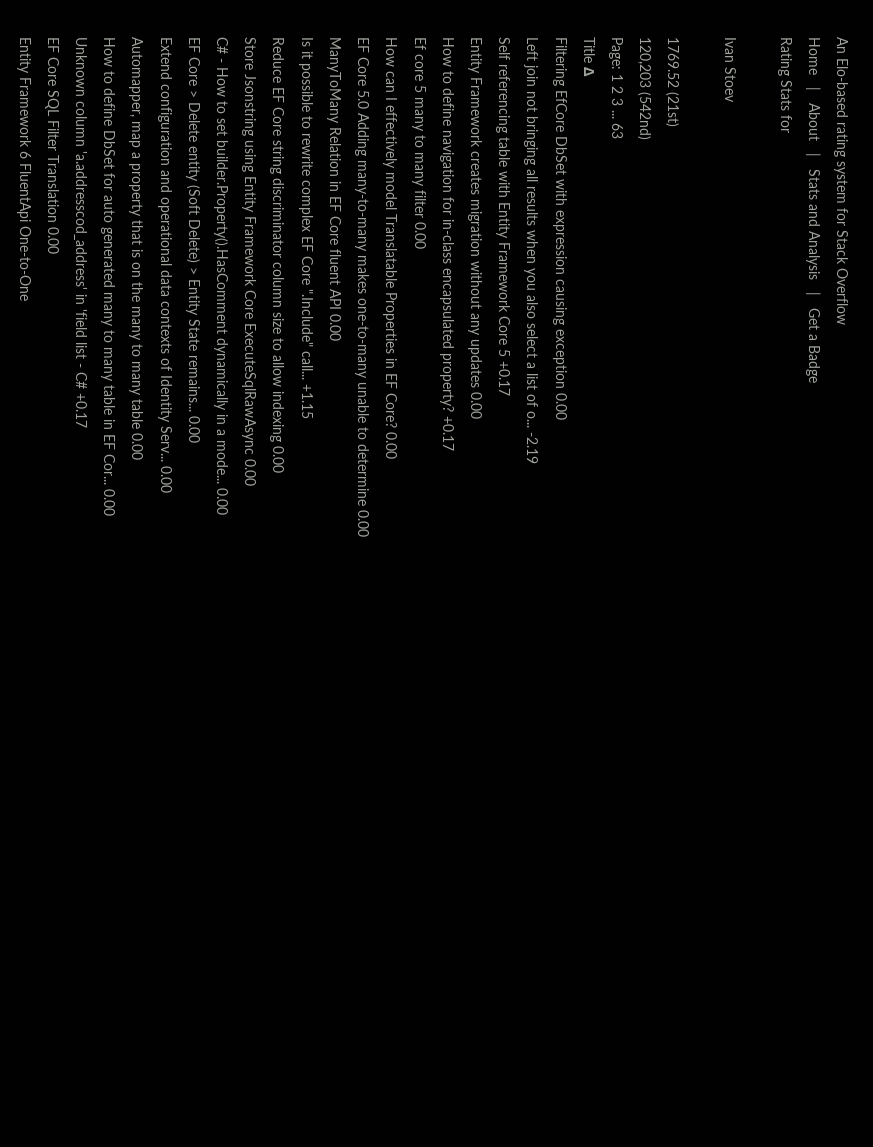An Elo-based rating system for Stack Overflow
Home   |   About   |   Stats and Analysis   |   Get a Badge
Rating Stats for

Ivan Stoev

1769.52 (21st)
120,203 (542nd)
Page: 1 2 3 ... 63
Title Δ
Filtering EfCore DbSet with expression causing exception 0.00
Left join not bringing all results when you also select a list of o... -2.19
Self referencing table with Entity Framework Core 5 +0.17
Entity Framework creates migration without any updates 0.00
How to define navigation for in-class encapsulated property? +0.17
Ef core 5 many to many filter 0.00
How can I effectively model Translatable Properties in EF Core? 0.00
EF Core 5.0 Adding many-to-many makes one-to-many unable to determine 0.00
ManyToMany Relation in EF Core fluent API 0.00
Is it possible to rewrite complex EF Core ".Include" call... +1.15
Reduce EF Core string discriminator column size to allow indexing 0.00
Store Jsonstring using Entity Framework Core ExecuteSqlRawAsync 0.00
C# - How to set builder.Property().HasComment dynamically in a mode... 0.00
EF Core > Delete entity (Soft Delete) > Entity State remains... 0.00
Extend configuration and operational data contexts of Identity Serv... 0.00
Automapper, map a property that is on the many to many table 0.00
How to define DbSet for auto generated many to many table in EF Cor... 0.00
Unknown column 'a.addresscod_address' in 'field list - C# +0.17
EF Core SQL Filter Translation 0.00
Entity Framework 6 FluentApi One-to-One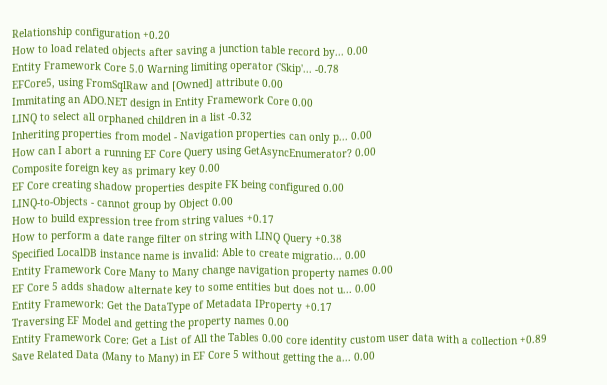Relationship configuration +0.20
How to load related objects after saving a junction table record by... 0.00
Entity Framework Core 5.0 Warning limiting operator ('Skip'... -0.78
EFCore5, using FromSqlRaw and [Owned] attribute 0.00
Immitating an ADO.NET design in Entity Framework Core 0.00
LINQ to select all orphaned children in a list -0.32
Inheriting properties from model - Navigation properties can only p... 0.00
How can I abort a running EF Core Query using GetAsyncEnumerator? 0.00
Composite foreign key as primary key 0.00
EF Core creating shadow properties despite FK being configured 0.00
LINQ-to-Objects - cannot group by Object 0.00
How to build expression tree from string values +0.17
How to perform a date range filter on string with LINQ Query +0.38
Specified LocalDB instance name is invalid: Able to create migratio... 0.00
Entity Framework Core Many to Many change navigation property names 0.00
EF Core 5 adds shadow alternate key to some entities but does not u... 0.00
Entity Framework: Get the DataType of Metadata IProperty +0.17
Traversing EF Model and getting the property names 0.00
Entity Framework Core: Get a List of All the Tables 0.00 core identity custom user data with a collection +0.89
Save Related Data (Many to Many) in EF Core 5 without getting the a... 0.00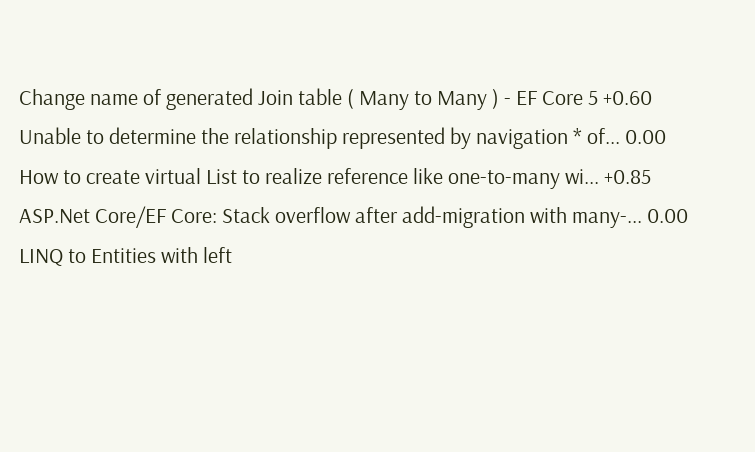Change name of generated Join table ( Many to Many ) - EF Core 5 +0.60
Unable to determine the relationship represented by navigation * of... 0.00
How to create virtual List to realize reference like one-to-many wi... +0.85
ASP.Net Core/EF Core: Stack overflow after add-migration with many-... 0.00
LINQ to Entities with left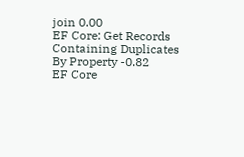join 0.00
EF Core: Get Records Containing Duplicates By Property -0.82
EF Core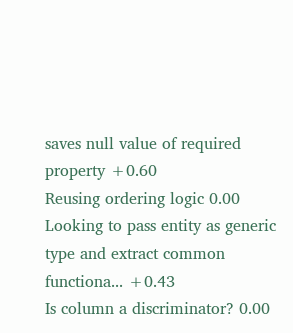saves null value of required property +0.60
Reusing ordering logic 0.00
Looking to pass entity as generic type and extract common functiona... +0.43
Is column a discriminator? 0.00